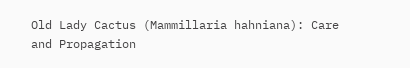Old Lady Cactus (Mammillaria hahniana): Care and Propagation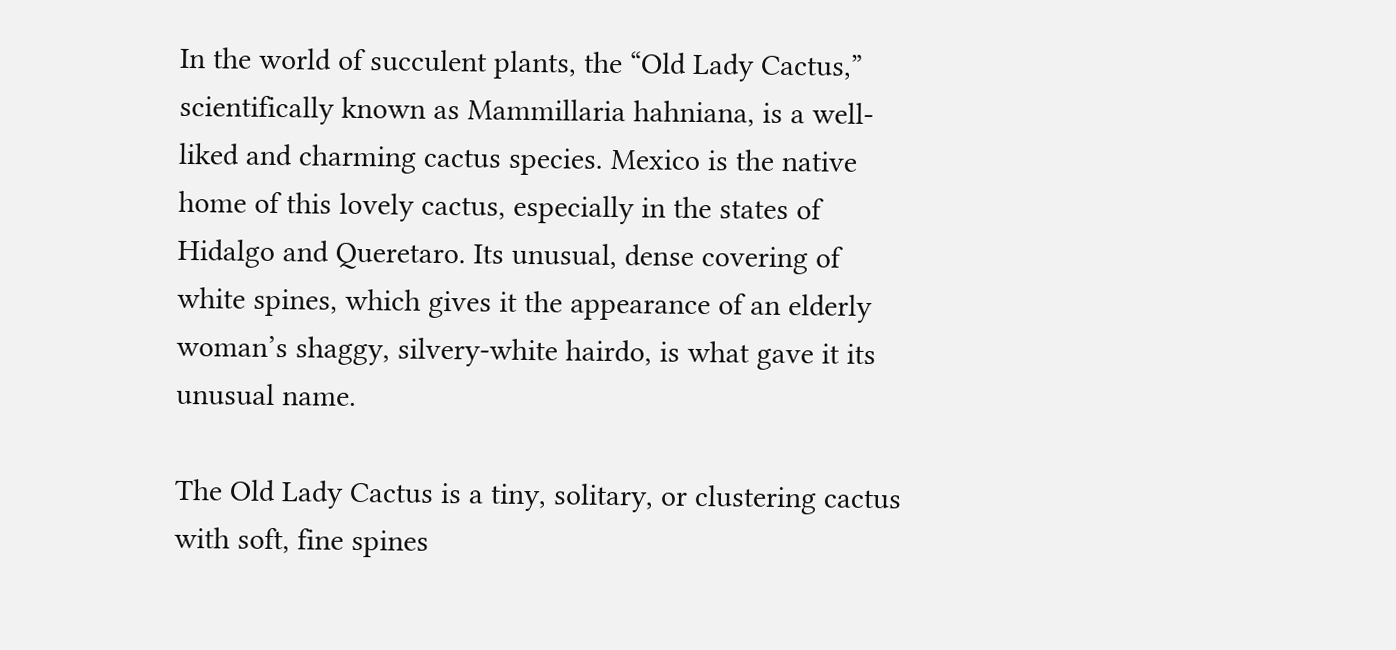In the world of succulent plants, the “Old Lady Cactus,” scientifically known as Mammillaria hahniana, is a well-liked and charming cactus species. Mexico is the native home of this lovely cactus, especially in the states of Hidalgo and Queretaro. Its unusual, dense covering of white spines, which gives it the appearance of an elderly woman’s shaggy, silvery-white hairdo, is what gave it its unusual name.

The Old Lady Cactus is a tiny, solitary, or clustering cactus with soft, fine spines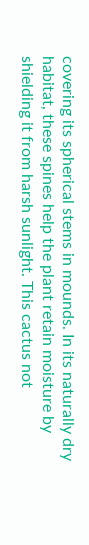covering its spherical stems in mounds. In its naturally dry habitat, these spines help the plant retain moisture by shielding it from harsh sunlight. This cactus not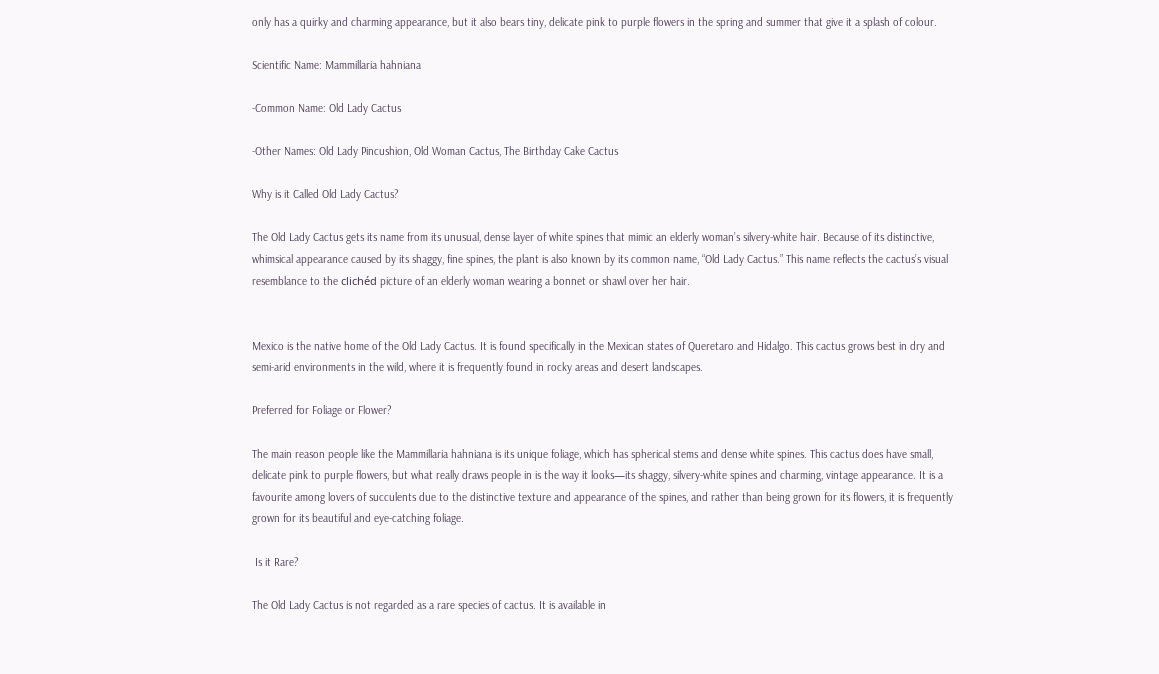only has a quirky and charming appearance, but it also bears tiny, delicate pink to purple flowers in the spring and summer that give it a splash of colour.

Scientific Name: Mammillaria hahniana

-Common Name: Old Lady Cactus

-Other Names: Old Lady Pincushion, Old Woman Cactus, The Birthday Cake Cactus

Why is it Called Old Lady Cactus?

The Old Lady Cactus gets its name from its unusual, dense layer of white spines that mimic an elderly woman’s silvery-white hair. Because of its distinctive, whimsical appearance caused by its shaggy, fine spines, the plant is also known by its common name, “Old Lady Cactus.” This name reflects the cactus’s visual resemblance to the clichéd picture of an elderly woman wearing a bonnet or shawl over her hair.


Mexico is the native home of the Old Lady Cactus. It is found specifically in the Mexican states of Queretaro and Hidalgo. This cactus grows best in dry and semi-arid environments in the wild, where it is frequently found in rocky areas and desert landscapes.

Preferred for Foliage or Flower?

The main reason people like the Mammillaria hahniana is its unique foliage, which has spherical stems and dense white spines. This cactus does have small, delicate pink to purple flowers, but what really draws people in is the way it looks—its shaggy, silvery-white spines and charming, vintage appearance. It is a favourite among lovers of succulents due to the distinctive texture and appearance of the spines, and rather than being grown for its flowers, it is frequently grown for its beautiful and eye-catching foliage.

 Is it Rare?

The Old Lady Cactus is not regarded as a rare species of cactus. It is available in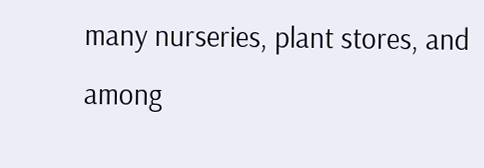many nurseries, plant stores, and among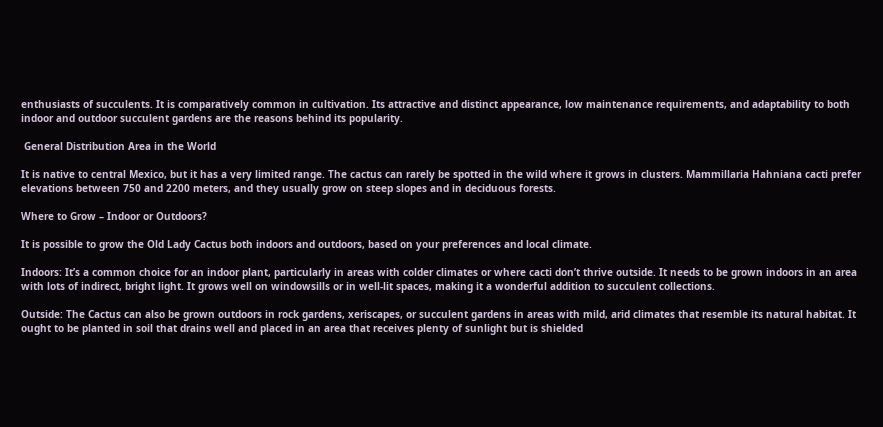enthusiasts of succulents. It is comparatively common in cultivation. Its attractive and distinct appearance, low maintenance requirements, and adaptability to both indoor and outdoor succulent gardens are the reasons behind its popularity.

 General Distribution Area in the World

It is native to central Mexico, but it has a very limited range. The cactus can rarely be spotted in the wild where it grows in clusters. Mammillaria Hahniana cacti prefer elevations between 750 and 2200 meters, and they usually grow on steep slopes and in deciduous forests.

Where to Grow – Indoor or Outdoors?

It is possible to grow the Old Lady Cactus both indoors and outdoors, based on your preferences and local climate.

Indoors: It’s a common choice for an indoor plant, particularly in areas with colder climates or where cacti don’t thrive outside. It needs to be grown indoors in an area with lots of indirect, bright light. It grows well on windowsills or in well-lit spaces, making it a wonderful addition to succulent collections.

Outside: The Cactus can also be grown outdoors in rock gardens, xeriscapes, or succulent gardens in areas with mild, arid climates that resemble its natural habitat. It ought to be planted in soil that drains well and placed in an area that receives plenty of sunlight but is shielded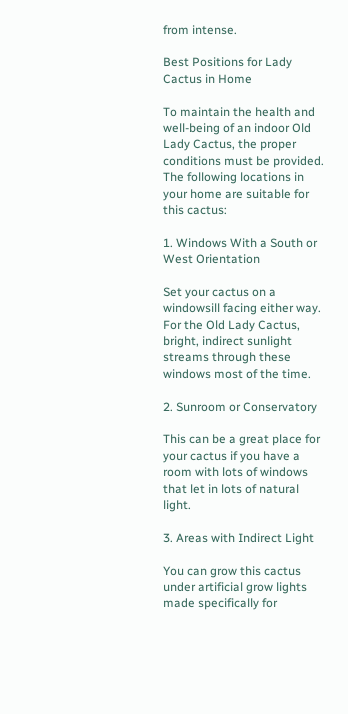from intense.

Best Positions for Lady Cactus in Home

To maintain the health and well-being of an indoor Old Lady Cactus, the proper conditions must be provided. The following locations in your home are suitable for this cactus:

1. Windows With a South or West Orientation

Set your cactus on a windowsill facing either way. For the Old Lady Cactus, bright, indirect sunlight streams through these windows most of the time.

2. Sunroom or Conservatory

This can be a great place for your cactus if you have a room with lots of windows that let in lots of natural light.

3. Areas with Indirect Light

You can grow this cactus under artificial grow lights made specifically for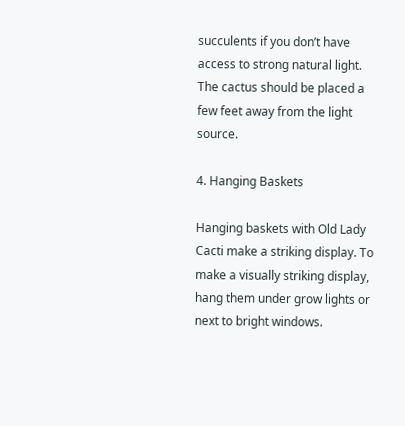succulents if you don’t have access to strong natural light. The cactus should be placed a few feet away from the light source.

4. Hanging Baskets

Hanging baskets with Old Lady Cacti make a striking display. To make a visually striking display, hang them under grow lights or next to bright windows.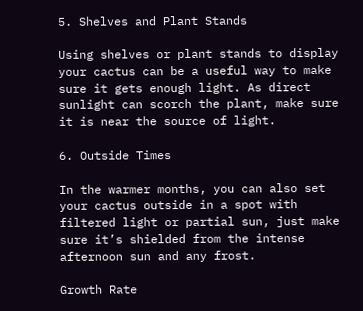5. Shelves and Plant Stands

Using shelves or plant stands to display your cactus can be a useful way to make sure it gets enough light. As direct sunlight can scorch the plant, make sure it is near the source of light.

6. Outside Times

In the warmer months, you can also set your cactus outside in a spot with filtered light or partial sun, just make sure it’s shielded from the intense afternoon sun and any frost.

Growth Rate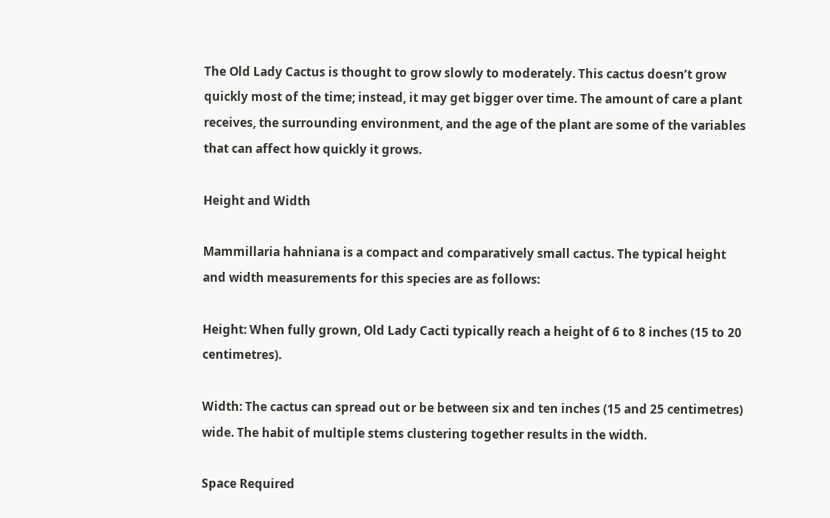The Old Lady Cactus is thought to grow slowly to moderately. This cactus doesn’t grow quickly most of the time; instead, it may get bigger over time. The amount of care a plant receives, the surrounding environment, and the age of the plant are some of the variables that can affect how quickly it grows.

Height and Width

Mammillaria hahniana is a compact and comparatively small cactus. The typical height and width measurements for this species are as follows:

Height: When fully grown, Old Lady Cacti typically reach a height of 6 to 8 inches (15 to 20 centimetres).

Width: The cactus can spread out or be between six and ten inches (15 and 25 centimetres) wide. The habit of multiple stems clustering together results in the width.

Space Required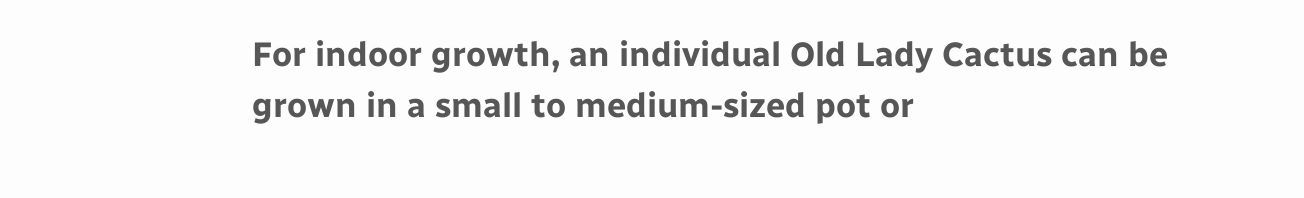For indoor growth, an individual Old Lady Cactus can be grown in a small to medium-sized pot or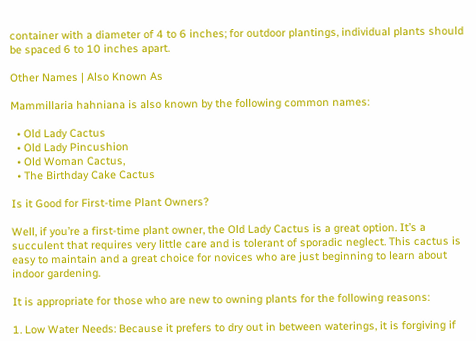container with a diameter of 4 to 6 inches; for outdoor plantings, individual plants should be spaced 6 to 10 inches apart.

Other Names | Also Known As

Mammillaria hahniana is also known by the following common names:

  • Old Lady Cactus
  • Old Lady Pincushion
  • Old Woman Cactus,
  • The Birthday Cake Cactus

Is it Good for First-time Plant Owners?

Well, if you’re a first-time plant owner, the Old Lady Cactus is a great option. It’s a succulent that requires very little care and is tolerant of sporadic neglect. This cactus is easy to maintain and a great choice for novices who are just beginning to learn about indoor gardening.

It is appropriate for those who are new to owning plants for the following reasons:

1. Low Water Needs: Because it prefers to dry out in between waterings, it is forgiving if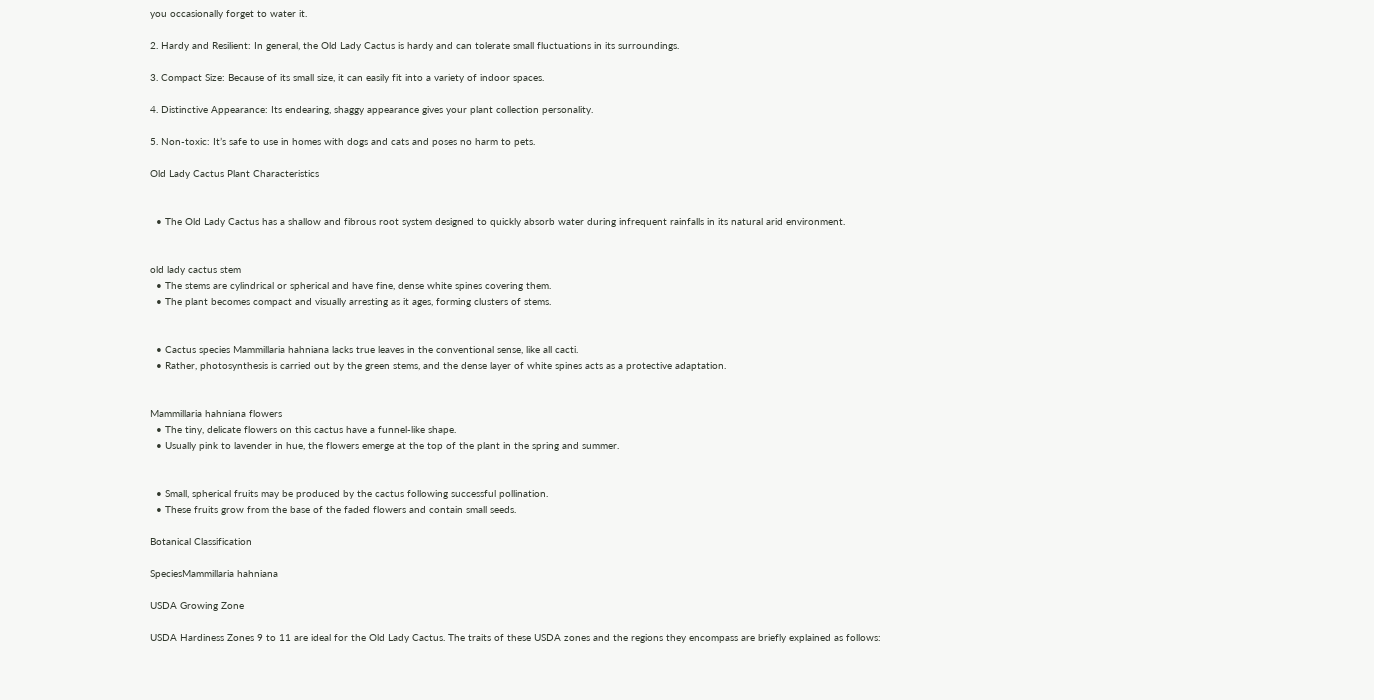you occasionally forget to water it.

2. Hardy and Resilient: In general, the Old Lady Cactus is hardy and can tolerate small fluctuations in its surroundings.

3. Compact Size: Because of its small size, it can easily fit into a variety of indoor spaces.

4. Distinctive Appearance: Its endearing, shaggy appearance gives your plant collection personality.

5. Non-toxic: It’s safe to use in homes with dogs and cats and poses no harm to pets.

Old Lady Cactus Plant Characteristics


  • The Old Lady Cactus has a shallow and fibrous root system designed to quickly absorb water during infrequent rainfalls in its natural arid environment.


old lady cactus stem
  • The stems are cylindrical or spherical and have fine, dense white spines covering them.
  • The plant becomes compact and visually arresting as it ages, forming clusters of stems.


  • Cactus species Mammillaria hahniana lacks true leaves in the conventional sense, like all cacti.
  • Rather, photosynthesis is carried out by the green stems, and the dense layer of white spines acts as a protective adaptation.


Mammillaria hahniana flowers
  • The tiny, delicate flowers on this cactus have a funnel-like shape.
  • Usually pink to lavender in hue, the flowers emerge at the top of the plant in the spring and summer.


  • Small, spherical fruits may be produced by the cactus following successful pollination.
  • These fruits grow from the base of the faded flowers and contain small seeds.

Botanical Classification

SpeciesMammillaria hahniana

USDA Growing Zone

USDA Hardiness Zones 9 to 11 are ideal for the Old Lady Cactus. The traits of these USDA zones and the regions they encompass are briefly explained as follows: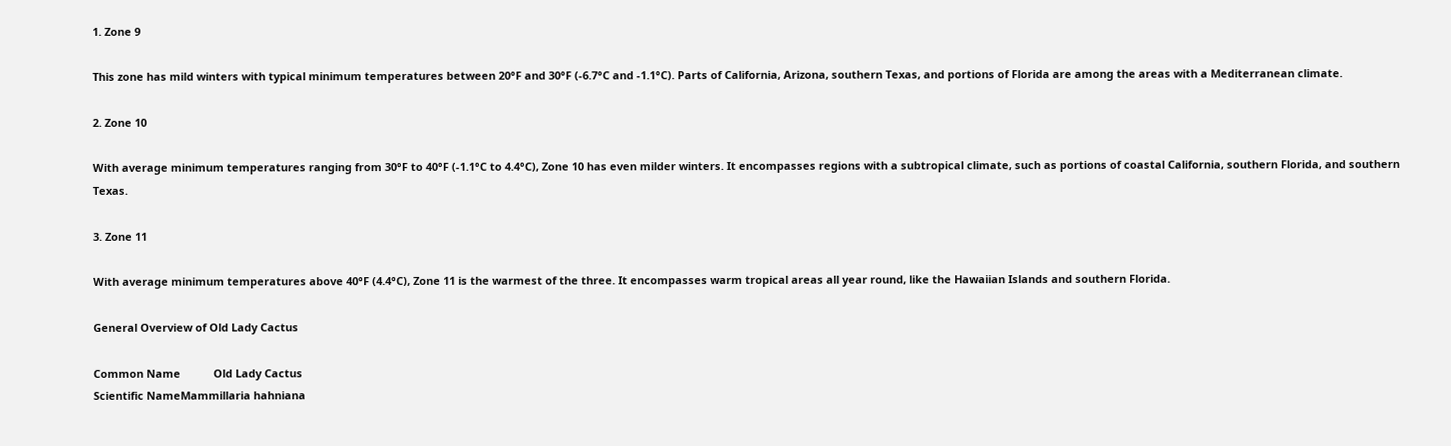1. Zone 9

This zone has mild winters with typical minimum temperatures between 20°F and 30°F (-6.7°C and -1.1°C). Parts of California, Arizona, southern Texas, and portions of Florida are among the areas with a Mediterranean climate.

2. Zone 10

With average minimum temperatures ranging from 30°F to 40°F (-1.1°C to 4.4°C), Zone 10 has even milder winters. It encompasses regions with a subtropical climate, such as portions of coastal California, southern Florida, and southern Texas.

3. Zone 11

With average minimum temperatures above 40°F (4.4°C), Zone 11 is the warmest of the three. It encompasses warm tropical areas all year round, like the Hawaiian Islands and southern Florida.

General Overview of Old Lady Cactus

Common Name           Old Lady Cactus
Scientific NameMammillaria hahniana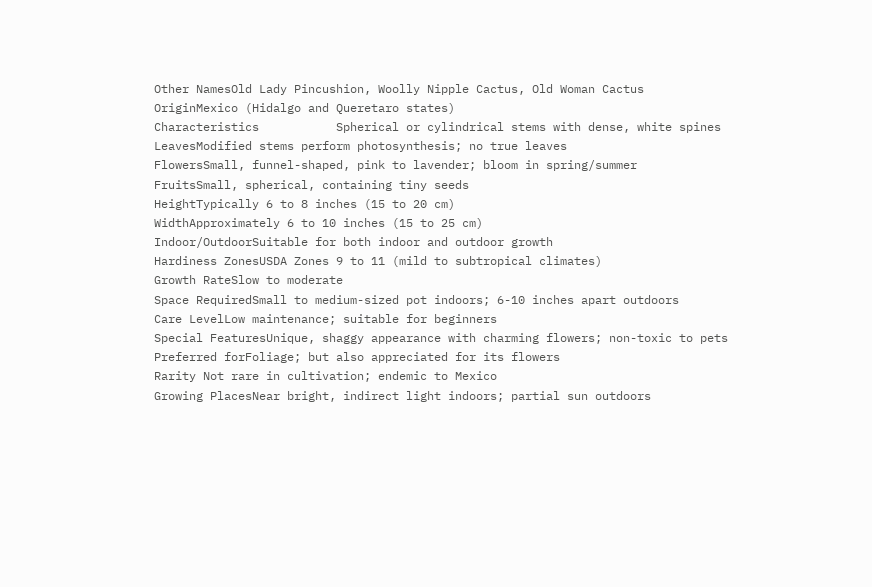Other NamesOld Lady Pincushion, Woolly Nipple Cactus, Old Woman Cactus
OriginMexico (Hidalgo and Queretaro states)
Characteristics           Spherical or cylindrical stems with dense, white spines
LeavesModified stems perform photosynthesis; no true leaves
FlowersSmall, funnel-shaped, pink to lavender; bloom in spring/summer
FruitsSmall, spherical, containing tiny seeds
HeightTypically 6 to 8 inches (15 to 20 cm)
WidthApproximately 6 to 10 inches (15 to 25 cm)
Indoor/OutdoorSuitable for both indoor and outdoor growth
Hardiness ZonesUSDA Zones 9 to 11 (mild to subtropical climates)
Growth RateSlow to moderate
Space RequiredSmall to medium-sized pot indoors; 6-10 inches apart outdoors
Care LevelLow maintenance; suitable for beginners
Special FeaturesUnique, shaggy appearance with charming flowers; non-toxic to pets
Preferred forFoliage; but also appreciated for its flowers
Rarity Not rare in cultivation; endemic to Mexico
Growing PlacesNear bright, indirect light indoors; partial sun outdoors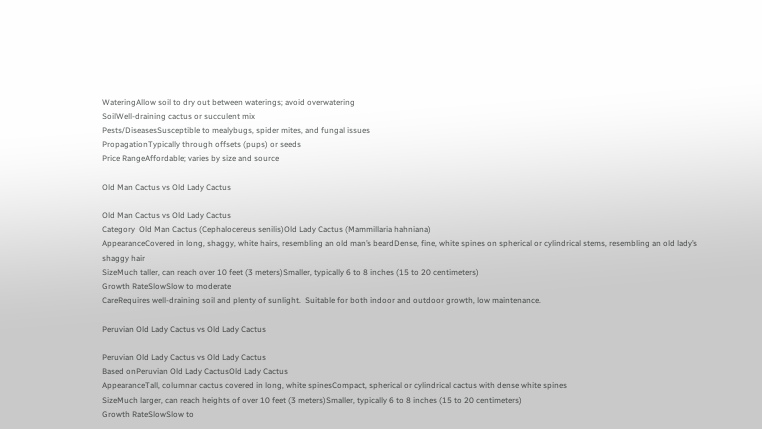WateringAllow soil to dry out between waterings; avoid overwatering
SoilWell-draining cactus or succulent mix
Pests/DiseasesSusceptible to mealybugs, spider mites, and fungal issues
PropagationTypically through offsets (pups) or seeds
Price RangeAffordable; varies by size and source

Old Man Cactus vs Old Lady Cactus

Old Man Cactus vs Old Lady Cactus
Category  Old Man Cactus (Cephalocereus senilis)Old Lady Cactus (Mammillaria hahniana)
AppearanceCovered in long, shaggy, white hairs, resembling an old man’s beardDense, fine, white spines on spherical or cylindrical stems, resembling an old lady’s shaggy hair
SizeMuch taller, can reach over 10 feet (3 meters)Smaller, typically 6 to 8 inches (15 to 20 centimeters)
Growth RateSlowSlow to moderate
CareRequires well-draining soil and plenty of sunlight.  Suitable for both indoor and outdoor growth, low maintenance.

Peruvian Old Lady Cactus vs Old Lady Cactus

Peruvian Old Lady Cactus vs Old Lady Cactus
Based onPeruvian Old Lady CactusOld Lady Cactus
AppearanceTall, columnar cactus covered in long, white spinesCompact, spherical or cylindrical cactus with dense white spines
SizeMuch larger, can reach heights of over 10 feet (3 meters)Smaller, typically 6 to 8 inches (15 to 20 centimeters)
Growth RateSlowSlow to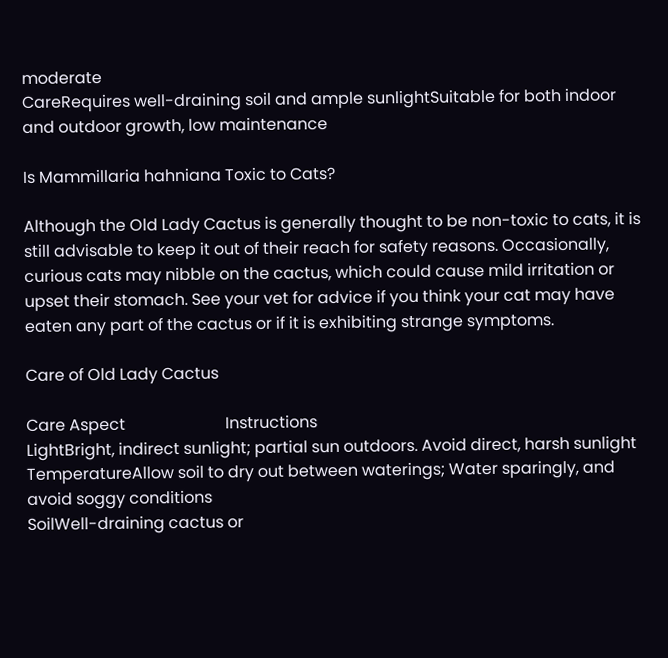moderate
CareRequires well-draining soil and ample sunlightSuitable for both indoor and outdoor growth, low maintenance

Is Mammillaria hahniana Toxic to Cats?

Although the Old Lady Cactus is generally thought to be non-toxic to cats, it is still advisable to keep it out of their reach for safety reasons. Occasionally, curious cats may nibble on the cactus, which could cause mild irritation or upset their stomach. See your vet for advice if you think your cat may have eaten any part of the cactus or if it is exhibiting strange symptoms.

Care of Old Lady Cactus

Care Aspect                         Instructions
LightBright, indirect sunlight; partial sun outdoors. Avoid direct, harsh sunlight
TemperatureAllow soil to dry out between waterings; Water sparingly, and avoid soggy conditions
SoilWell-draining cactus or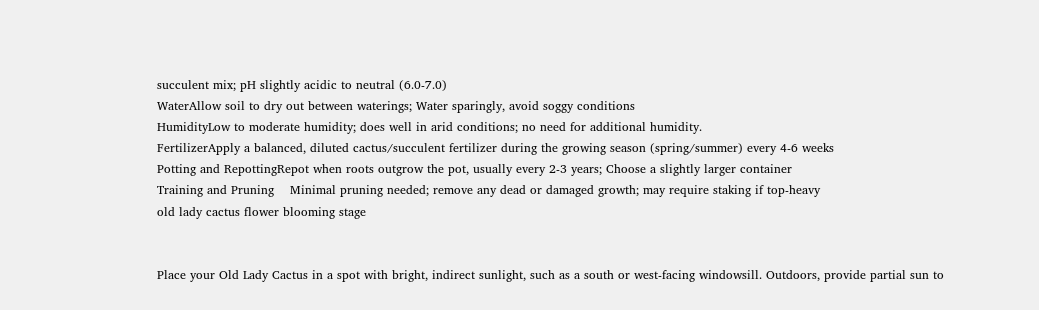succulent mix; pH slightly acidic to neutral (6.0-7.0)
WaterAllow soil to dry out between waterings; Water sparingly, avoid soggy conditions
HumidityLow to moderate humidity; does well in arid conditions; no need for additional humidity.
FertilizerApply a balanced, diluted cactus/succulent fertilizer during the growing season (spring/summer) every 4-6 weeks
Potting and RepottingRepot when roots outgrow the pot, usually every 2-3 years; Choose a slightly larger container
Training and Pruning    Minimal pruning needed; remove any dead or damaged growth; may require staking if top-heavy
old lady cactus flower blooming stage


Place your Old Lady Cactus in a spot with bright, indirect sunlight, such as a south or west-facing windowsill. Outdoors, provide partial sun to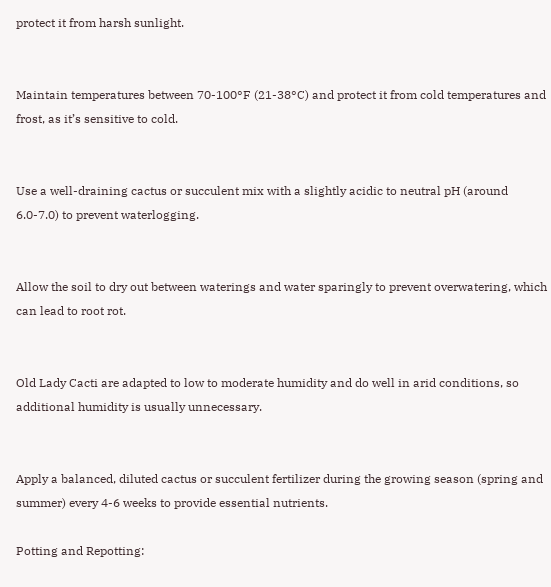protect it from harsh sunlight.


Maintain temperatures between 70-100°F (21-38°C) and protect it from cold temperatures and frost, as it’s sensitive to cold.


Use a well-draining cactus or succulent mix with a slightly acidic to neutral pH (around 6.0-7.0) to prevent waterlogging.


Allow the soil to dry out between waterings and water sparingly to prevent overwatering, which can lead to root rot.


Old Lady Cacti are adapted to low to moderate humidity and do well in arid conditions, so additional humidity is usually unnecessary.


Apply a balanced, diluted cactus or succulent fertilizer during the growing season (spring and summer) every 4-6 weeks to provide essential nutrients.

Potting and Repotting: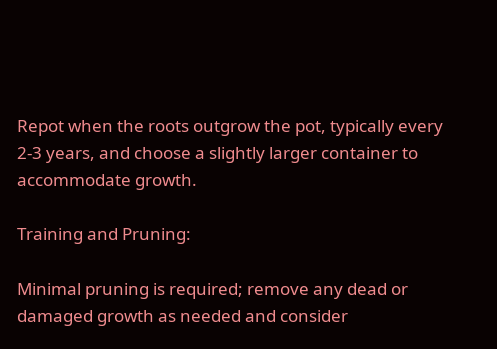Repot when the roots outgrow the pot, typically every 2-3 years, and choose a slightly larger container to accommodate growth.

Training and Pruning:

Minimal pruning is required; remove any dead or damaged growth as needed and consider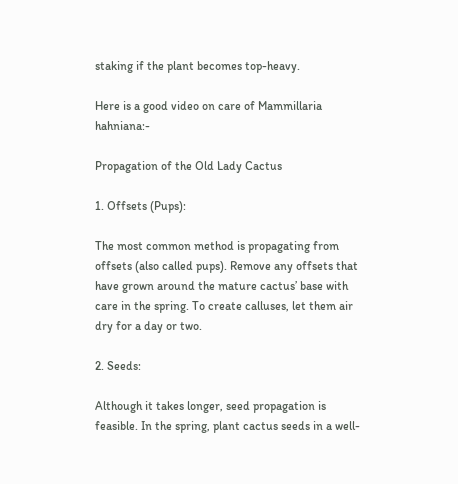staking if the plant becomes top-heavy.

Here is a good video on care of Mammillaria hahniana:-

Propagation of the Old Lady Cactus

1. Offsets (Pups):

The most common method is propagating from offsets (also called pups). Remove any offsets that have grown around the mature cactus’ base with care in the spring. To create calluses, let them air dry for a day or two.

2. Seeds:

Although it takes longer, seed propagation is feasible. In the spring, plant cactus seeds in a well-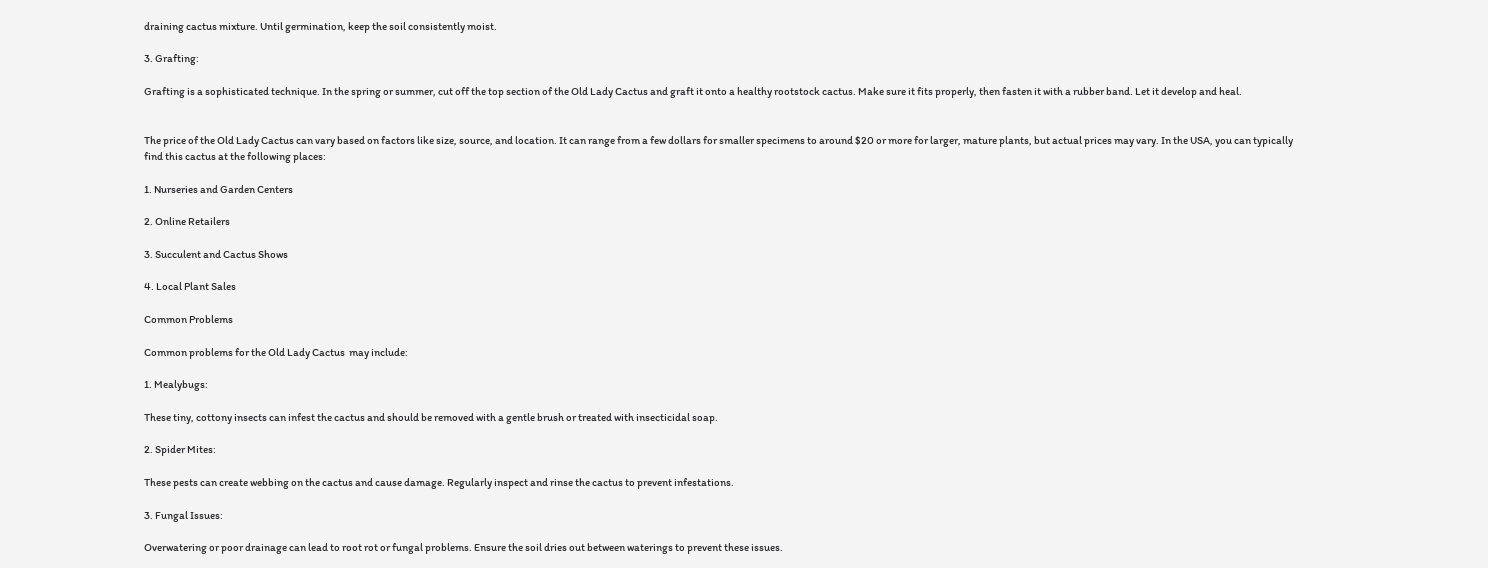draining cactus mixture. Until germination, keep the soil consistently moist.

3. Grafting:

Grafting is a sophisticated technique. In the spring or summer, cut off the top section of the Old Lady Cactus and graft it onto a healthy rootstock cactus. Make sure it fits properly, then fasten it with a rubber band. Let it develop and heal.


The price of the Old Lady Cactus can vary based on factors like size, source, and location. It can range from a few dollars for smaller specimens to around $20 or more for larger, mature plants, but actual prices may vary. In the USA, you can typically find this cactus at the following places:

1. Nurseries and Garden Centers

2. Online Retailers

3. Succulent and Cactus Shows

4. Local Plant Sales

Common Problems

Common problems for the Old Lady Cactus  may include:

1. Mealybugs:

These tiny, cottony insects can infest the cactus and should be removed with a gentle brush or treated with insecticidal soap.

2. Spider Mites:

These pests can create webbing on the cactus and cause damage. Regularly inspect and rinse the cactus to prevent infestations.

3. Fungal Issues:

Overwatering or poor drainage can lead to root rot or fungal problems. Ensure the soil dries out between waterings to prevent these issues.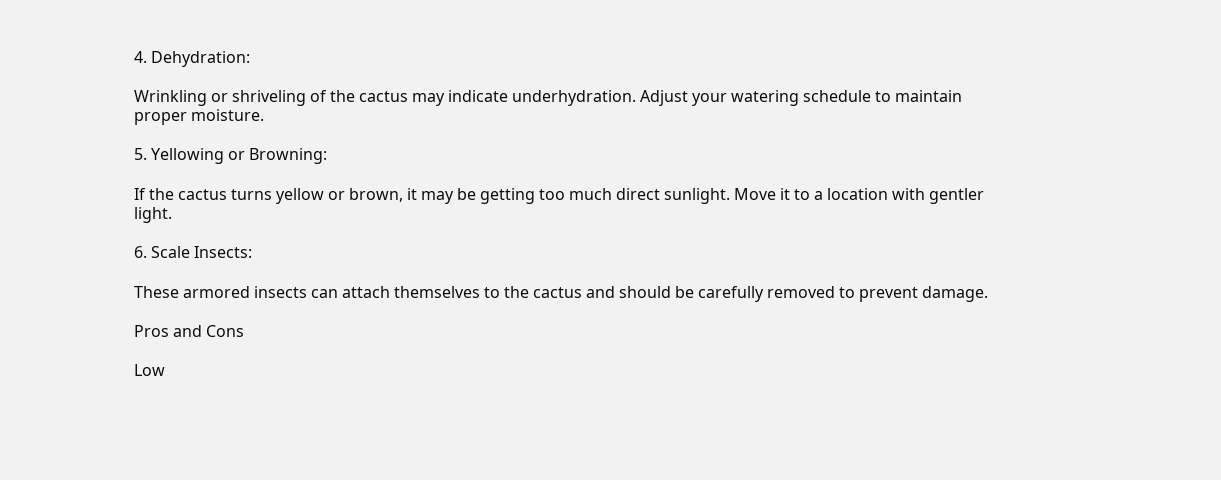4. Dehydration:

Wrinkling or shriveling of the cactus may indicate underhydration. Adjust your watering schedule to maintain proper moisture.

5. Yellowing or Browning:

If the cactus turns yellow or brown, it may be getting too much direct sunlight. Move it to a location with gentler light.

6. Scale Insects:

These armored insects can attach themselves to the cactus and should be carefully removed to prevent damage.

Pros and Cons

Low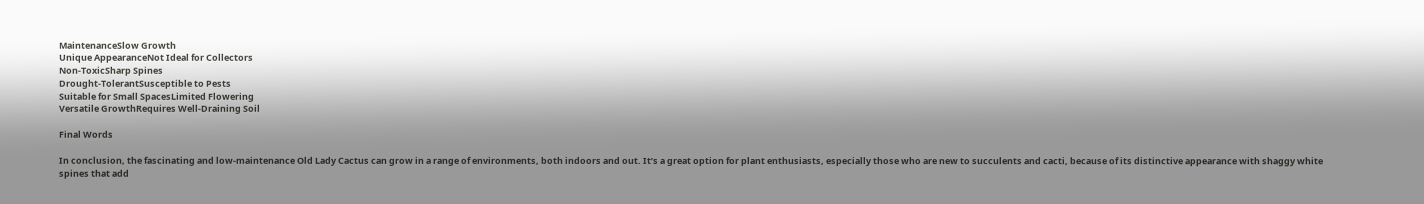MaintenanceSlow Growth
Unique AppearanceNot Ideal for Collectors
Non-ToxicSharp Spines
Drought-TolerantSusceptible to Pests
Suitable for Small SpacesLimited Flowering
Versatile GrowthRequires Well-Draining Soil

Final Words

In conclusion, the fascinating and low-maintenance Old Lady Cactus can grow in a range of environments, both indoors and out. It’s a great option for plant enthusiasts, especially those who are new to succulents and cacti, because of its distinctive appearance with shaggy white spines that add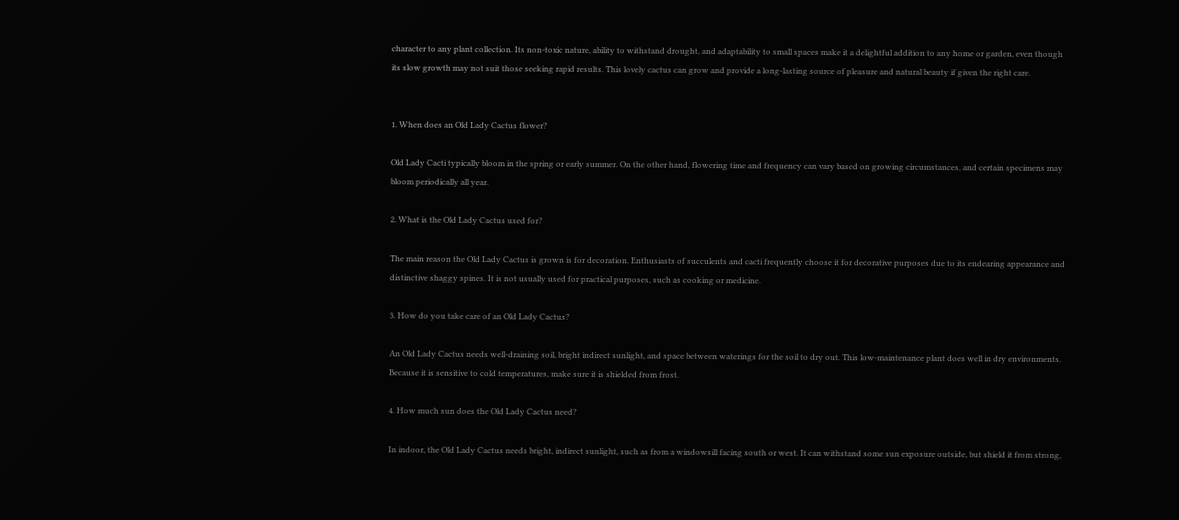character to any plant collection. Its non-toxic nature, ability to withstand drought, and adaptability to small spaces make it a delightful addition to any home or garden, even though its slow growth may not suit those seeking rapid results. This lovely cactus can grow and provide a long-lasting source of pleasure and natural beauty if given the right care.


1. When does an Old Lady Cactus flower?

Old Lady Cacti typically bloom in the spring or early summer. On the other hand, flowering time and frequency can vary based on growing circumstances, and certain specimens may bloom periodically all year.

2. What is the Old Lady Cactus used for?

The main reason the Old Lady Cactus is grown is for decoration. Enthusiasts of succulents and cacti frequently choose it for decorative purposes due to its endearing appearance and distinctive shaggy spines. It is not usually used for practical purposes, such as cooking or medicine.

3. How do you take care of an Old Lady Cactus?

An Old Lady Cactus needs well-draining soil, bright indirect sunlight, and space between waterings for the soil to dry out. This low-maintenance plant does well in dry environments. Because it is sensitive to cold temperatures, make sure it is shielded from frost.

4. How much sun does the Old Lady Cactus need?

In indoor, the Old Lady Cactus needs bright, indirect sunlight, such as from a windowsill facing south or west. It can withstand some sun exposure outside, but shield it from strong,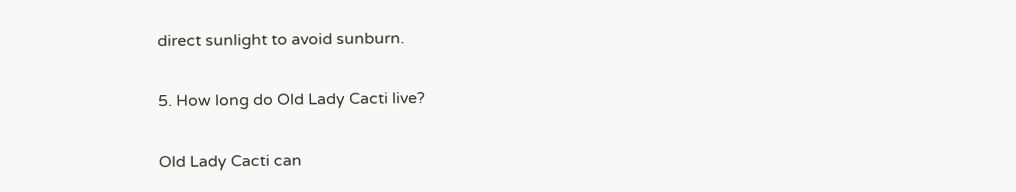direct sunlight to avoid sunburn.

5. How long do Old Lady Cacti live?

Old Lady Cacti can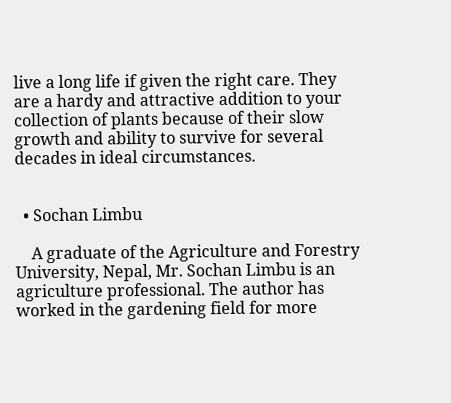live a long life if given the right care. They are a hardy and attractive addition to your collection of plants because of their slow growth and ability to survive for several decades in ideal circumstances.


  • Sochan Limbu

    A graduate of the Agriculture and Forestry University, Nepal, Mr. Sochan Limbu is an agriculture professional. The author has worked in the gardening field for more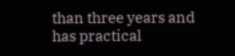than three years and has practical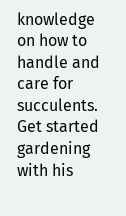knowledge on how to handle and care for succulents. Get started gardening with his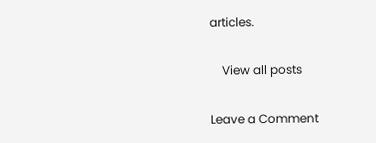articles.

    View all posts

Leave a Comment